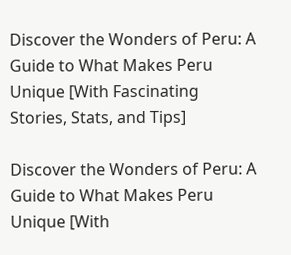Discover the Wonders of Peru: A Guide to What Makes Peru Unique [With Fascinating Stories, Stats, and Tips]

Discover the Wonders of Peru: A Guide to What Makes Peru Unique [With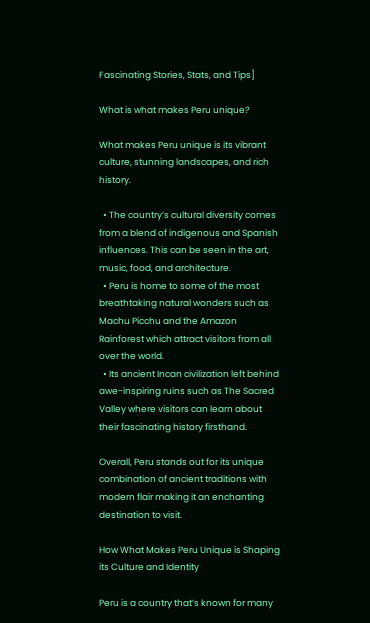Fascinating Stories, Stats, and Tips]

What is what makes Peru unique?

What makes Peru unique is its vibrant culture, stunning landscapes, and rich history.

  • The country’s cultural diversity comes from a blend of indigenous and Spanish influences. This can be seen in the art, music, food, and architecture.
  • Peru is home to some of the most breathtaking natural wonders such as Machu Picchu and the Amazon Rainforest which attract visitors from all over the world.
  • Its ancient Incan civilization left behind awe-inspiring ruins such as The Sacred Valley where visitors can learn about their fascinating history firsthand.

Overall, Peru stands out for its unique combination of ancient traditions with modern flair making it an enchanting destination to visit.

How What Makes Peru Unique is Shaping its Culture and Identity

Peru is a country that’s known for many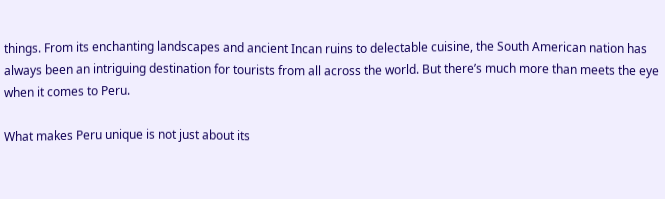things. From its enchanting landscapes and ancient Incan ruins to delectable cuisine, the South American nation has always been an intriguing destination for tourists from all across the world. But there’s much more than meets the eye when it comes to Peru.

What makes Peru unique is not just about its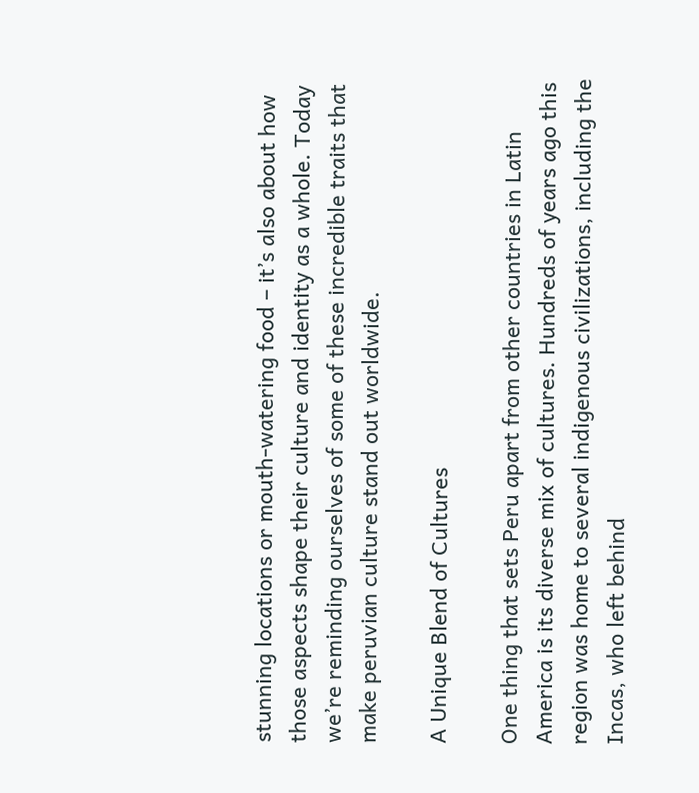stunning locations or mouth-watering food – it’s also about how those aspects shape their culture and identity as a whole. Today we’re reminding ourselves of some of these incredible traits that make peruvian culture stand out worldwide.

A Unique Blend of Cultures

One thing that sets Peru apart from other countries in Latin America is its diverse mix of cultures. Hundreds of years ago this region was home to several indigenous civilizations, including the Incas, who left behind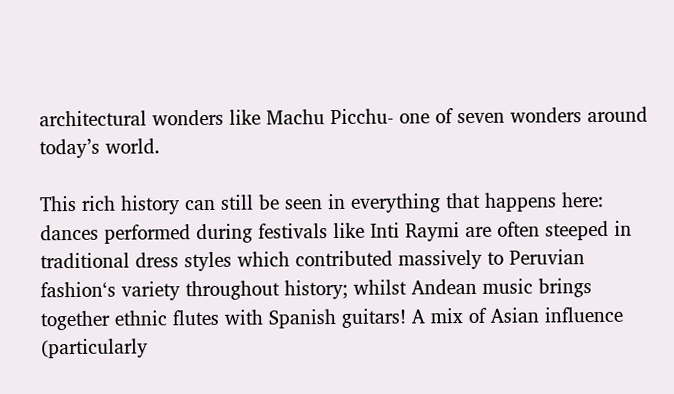architectural wonders like Machu Picchu- one of seven wonders around today’s world.

This rich history can still be seen in everything that happens here: dances performed during festivals like Inti Raymi are often steeped in traditional dress styles which contributed massively to Peruvian fashion‘s variety throughout history; whilst Andean music brings together ethnic flutes with Spanish guitars! A mix of Asian influence (particularly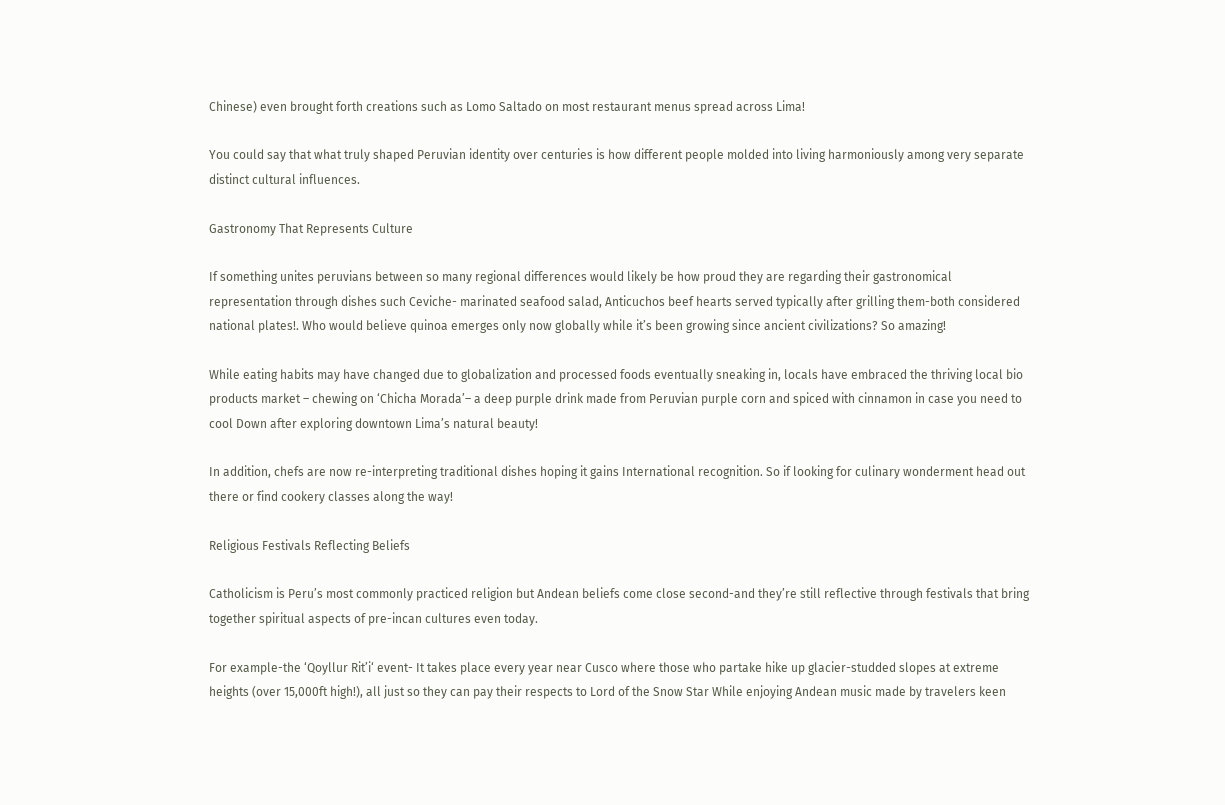Chinese) even brought forth creations such as Lomo Saltado on most restaurant menus spread across Lima!

You could say that what truly shaped Peruvian identity over centuries is how different people molded into living harmoniously among very separate distinct cultural influences.

Gastronomy That Represents Culture

If something unites peruvians between so many regional differences would likely be how proud they are regarding their gastronomical representation through dishes such Ceviche- marinated seafood salad, Anticuchos beef hearts served typically after grilling them-both considered national plates!. Who would believe quinoa emerges only now globally while it’s been growing since ancient civilizations? So amazing!

While eating habits may have changed due to globalization and processed foods eventually sneaking in, locals have embraced the thriving local bio products market – chewing on ‘Chicha Morada’– a deep purple drink made from Peruvian purple corn and spiced with cinnamon in case you need to cool Down after exploring downtown Lima’s natural beauty!

In addition, chefs are now re-interpreting traditional dishes hoping it gains International recognition. So if looking for culinary wonderment head out there or find cookery classes along the way!

Religious Festivals Reflecting Beliefs

Catholicism is Peru’s most commonly practiced religion but Andean beliefs come close second-and they’re still reflective through festivals that bring together spiritual aspects of pre-incan cultures even today.

For example-the ‘Qoyllur Rit’i‘ event- It takes place every year near Cusco where those who partake hike up glacier-studded slopes at extreme heights (over 15,000ft high!), all just so they can pay their respects to Lord of the Snow Star While enjoying Andean music made by travelers keen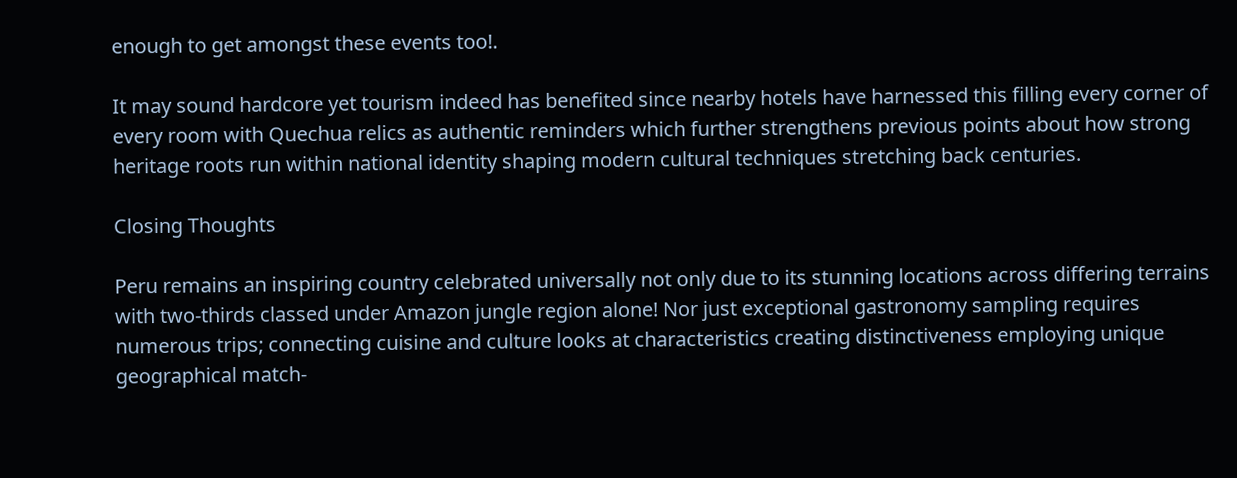enough to get amongst these events too!.

It may sound hardcore yet tourism indeed has benefited since nearby hotels have harnessed this filling every corner of every room with Quechua relics as authentic reminders which further strengthens previous points about how strong heritage roots run within national identity shaping modern cultural techniques stretching back centuries.

Closing Thoughts

Peru remains an inspiring country celebrated universally not only due to its stunning locations across differing terrains with two-thirds classed under Amazon jungle region alone! Nor just exceptional gastronomy sampling requires numerous trips; connecting cuisine and culture looks at characteristics creating distinctiveness employing unique geographical match-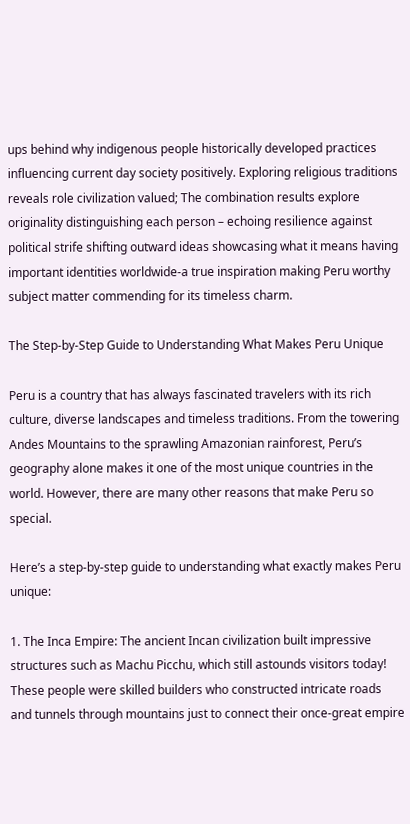ups behind why indigenous people historically developed practices influencing current day society positively. Exploring religious traditions reveals role civilization valued; The combination results explore originality distinguishing each person – echoing resilience against political strife shifting outward ideas showcasing what it means having important identities worldwide-a true inspiration making Peru worthy subject matter commending for its timeless charm.

The Step-by-Step Guide to Understanding What Makes Peru Unique

Peru is a country that has always fascinated travelers with its rich culture, diverse landscapes and timeless traditions. From the towering Andes Mountains to the sprawling Amazonian rainforest, Peru’s geography alone makes it one of the most unique countries in the world. However, there are many other reasons that make Peru so special.

Here’s a step-by-step guide to understanding what exactly makes Peru unique:

1. The Inca Empire: The ancient Incan civilization built impressive structures such as Machu Picchu, which still astounds visitors today! These people were skilled builders who constructed intricate roads and tunnels through mountains just to connect their once-great empire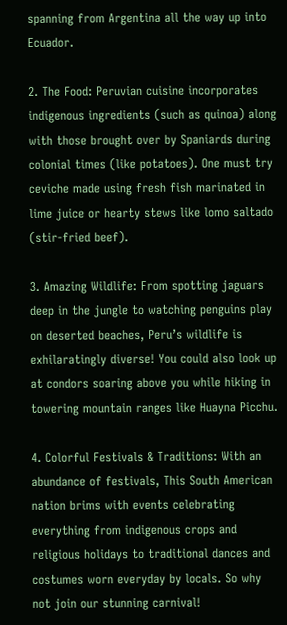spanning from Argentina all the way up into Ecuador.

2. The Food: Peruvian cuisine incorporates indigenous ingredients (such as quinoa) along with those brought over by Spaniards during colonial times (like potatoes). One must try ceviche made using fresh fish marinated in lime juice or hearty stews like lomo saltado (stir-fried beef).

3. Amazing Wildlife: From spotting jaguars deep in the jungle to watching penguins play on deserted beaches, Peru’s wildlife is exhilaratingly diverse! You could also look up at condors soaring above you while hiking in towering mountain ranges like Huayna Picchu.

4. Colorful Festivals & Traditions: With an abundance of festivals, This South American nation brims with events celebrating everything from indigenous crops and religious holidays to traditional dances and costumes worn everyday by locals. So why not join our stunning carnival!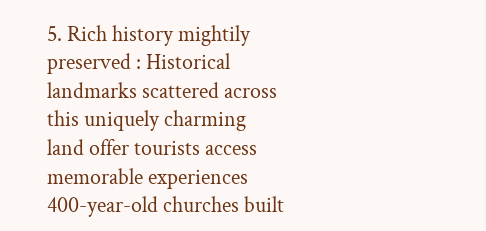5. Rich history mightily preserved : Historical landmarks scattered across this uniquely charming land offer tourists access memorable experiences 400-year-old churches built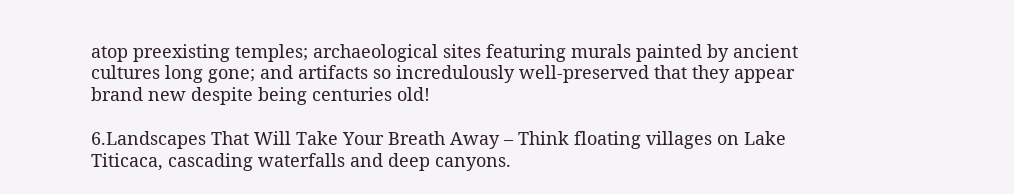atop preexisting temples; archaeological sites featuring murals painted by ancient cultures long gone; and artifacts so incredulously well-preserved that they appear brand new despite being centuries old!

6.Landscapes That Will Take Your Breath Away – Think floating villages on Lake Titicaca, cascading waterfalls and deep canyons.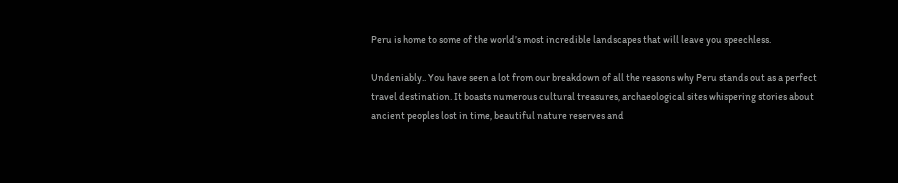Peru is home to some of the world’s most incredible landscapes that will leave you speechless.

Undeniably.. You have seen a lot from our breakdown of all the reasons why Peru stands out as a perfect travel destination. It boasts numerous cultural treasures, archaeological sites whispering stories about ancient peoples lost in time, beautiful nature reserves and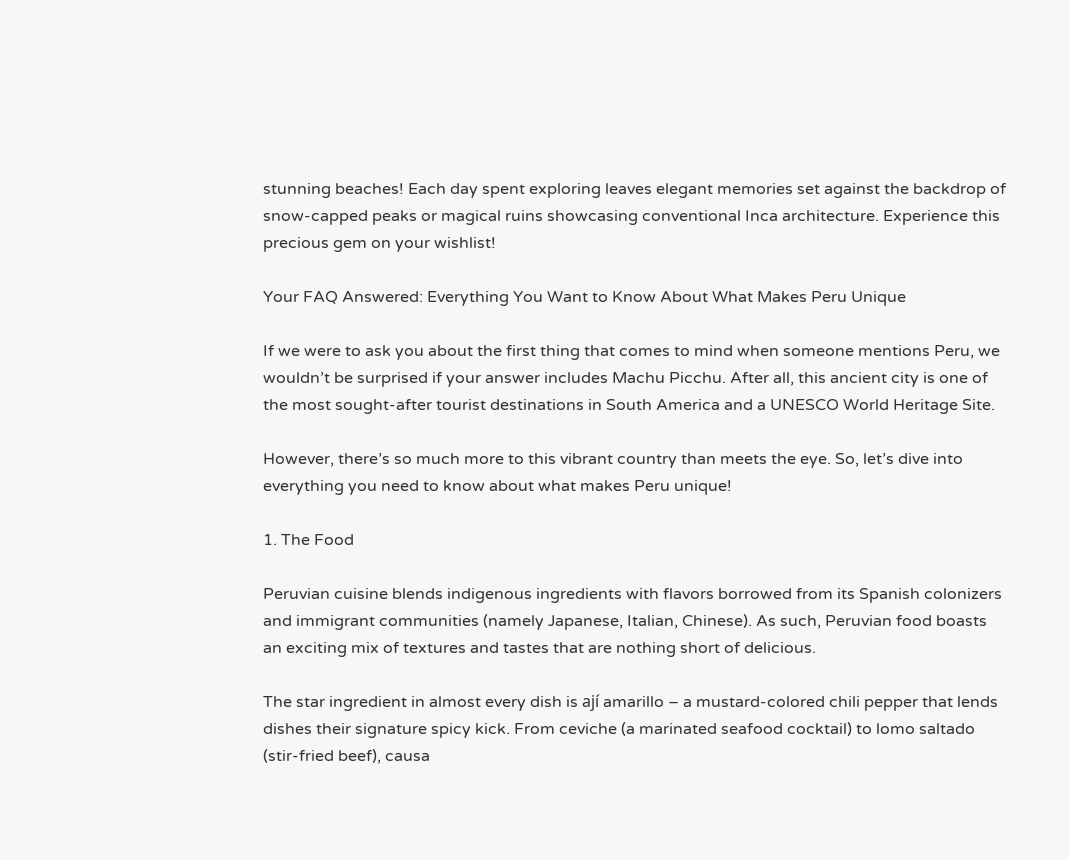stunning beaches! Each day spent exploring leaves elegant memories set against the backdrop of snow-capped peaks or magical ruins showcasing conventional Inca architecture. Experience this precious gem on your wishlist!

Your FAQ Answered: Everything You Want to Know About What Makes Peru Unique

If we were to ask you about the first thing that comes to mind when someone mentions Peru, we wouldn’t be surprised if your answer includes Machu Picchu. After all, this ancient city is one of the most sought-after tourist destinations in South America and a UNESCO World Heritage Site.

However, there’s so much more to this vibrant country than meets the eye. So, let’s dive into everything you need to know about what makes Peru unique!

1. The Food

Peruvian cuisine blends indigenous ingredients with flavors borrowed from its Spanish colonizers and immigrant communities (namely Japanese, Italian, Chinese). As such, Peruvian food boasts an exciting mix of textures and tastes that are nothing short of delicious.

The star ingredient in almost every dish is ají amarillo – a mustard-colored chili pepper that lends dishes their signature spicy kick. From ceviche (a marinated seafood cocktail) to lomo saltado (stir-fried beef), causa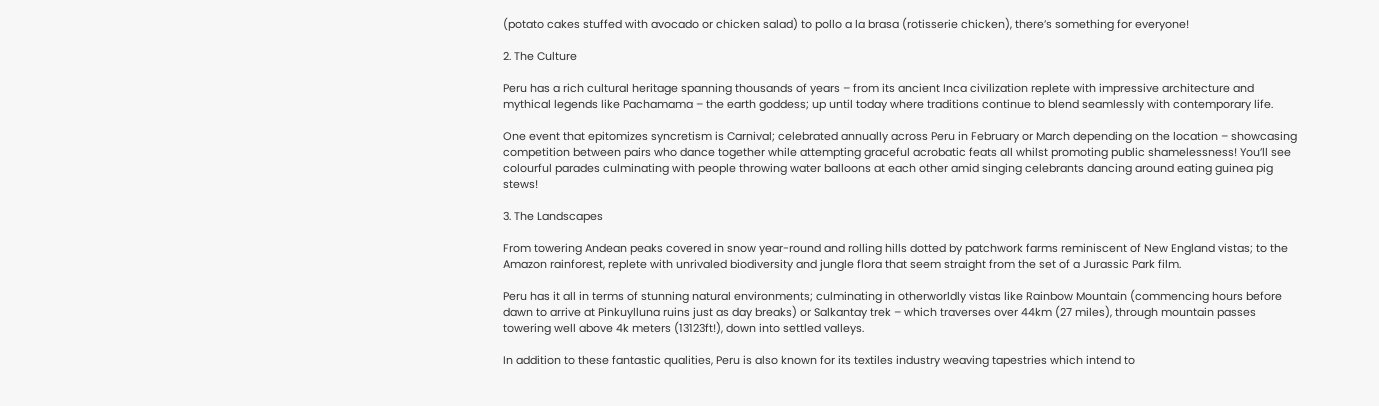(potato cakes stuffed with avocado or chicken salad) to pollo a la brasa (rotisserie chicken), there’s something for everyone!

2. The Culture

Peru has a rich cultural heritage spanning thousands of years – from its ancient Inca civilization replete with impressive architecture and mythical legends like Pachamama – the earth goddess; up until today where traditions continue to blend seamlessly with contemporary life.

One event that epitomizes syncretism is Carnival; celebrated annually across Peru in February or March depending on the location – showcasing competition between pairs who dance together while attempting graceful acrobatic feats all whilst promoting public shamelessness! You’ll see colourful parades culminating with people throwing water balloons at each other amid singing celebrants dancing around eating guinea pig stews!

3. The Landscapes

From towering Andean peaks covered in snow year-round and rolling hills dotted by patchwork farms reminiscent of New England vistas; to the Amazon rainforest, replete with unrivaled biodiversity and jungle flora that seem straight from the set of a Jurassic Park film.

Peru has it all in terms of stunning natural environments; culminating in otherworldly vistas like Rainbow Mountain (commencing hours before dawn to arrive at Pinkuylluna ruins just as day breaks) or Salkantay trek – which traverses over 44km (27 miles), through mountain passes towering well above 4k meters (13123ft!), down into settled valleys.

In addition to these fantastic qualities, Peru is also known for its textiles industry weaving tapestries which intend to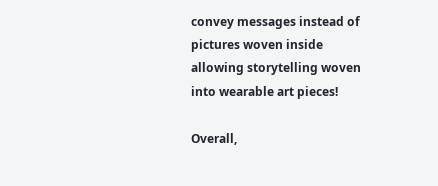convey messages instead of pictures woven inside allowing storytelling woven into wearable art pieces!

Overall,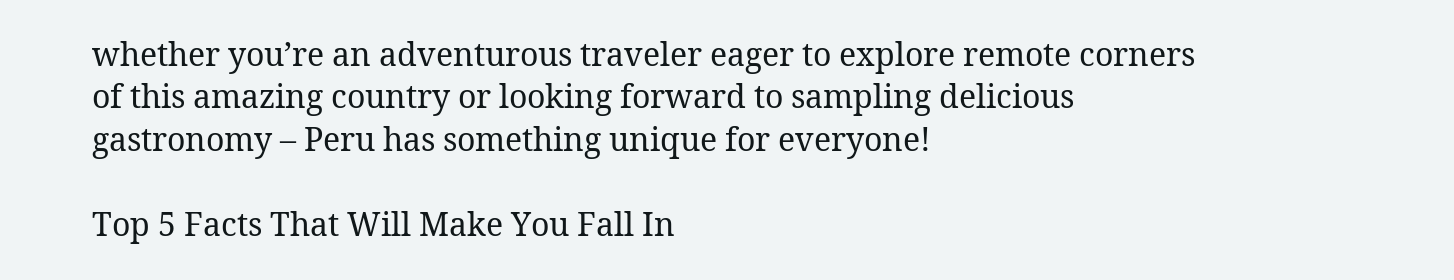whether you’re an adventurous traveler eager to explore remote corners of this amazing country or looking forward to sampling delicious gastronomy – Peru has something unique for everyone!

Top 5 Facts That Will Make You Fall In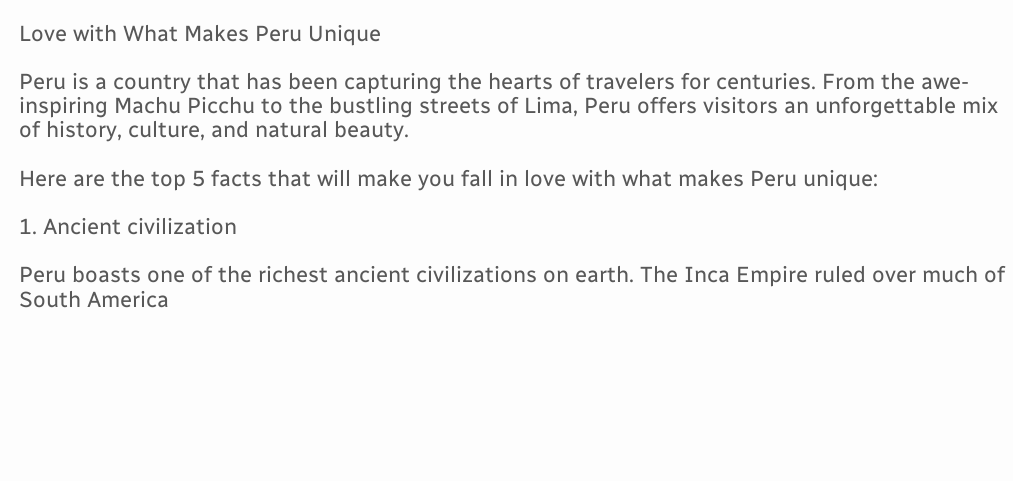Love with What Makes Peru Unique

Peru is a country that has been capturing the hearts of travelers for centuries. From the awe-inspiring Machu Picchu to the bustling streets of Lima, Peru offers visitors an unforgettable mix of history, culture, and natural beauty.

Here are the top 5 facts that will make you fall in love with what makes Peru unique:

1. Ancient civilization

Peru boasts one of the richest ancient civilizations on earth. The Inca Empire ruled over much of South America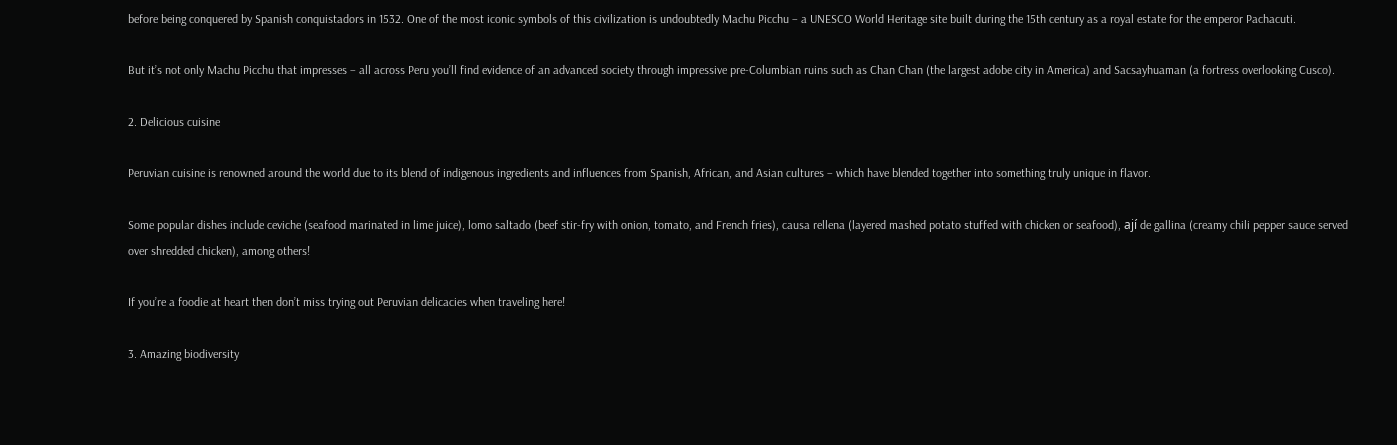before being conquered by Spanish conquistadors in 1532. One of the most iconic symbols of this civilization is undoubtedly Machu Picchu – a UNESCO World Heritage site built during the 15th century as a royal estate for the emperor Pachacuti.

But it’s not only Machu Picchu that impresses – all across Peru you’ll find evidence of an advanced society through impressive pre-Columbian ruins such as Chan Chan (the largest adobe city in America) and Sacsayhuaman (a fortress overlooking Cusco).

2. Delicious cuisine

Peruvian cuisine is renowned around the world due to its blend of indigenous ingredients and influences from Spanish, African, and Asian cultures – which have blended together into something truly unique in flavor.

Some popular dishes include ceviche (seafood marinated in lime juice), lomo saltado (beef stir-fry with onion, tomato, and French fries), causa rellena (layered mashed potato stuffed with chicken or seafood), ají de gallina (creamy chili pepper sauce served over shredded chicken), among others!

If you’re a foodie at heart then don’t miss trying out Peruvian delicacies when traveling here!

3. Amazing biodiversity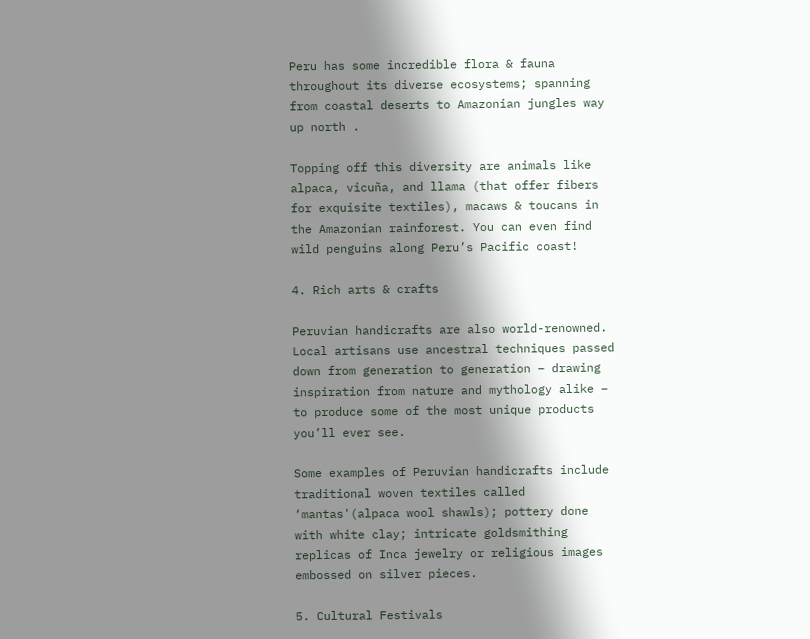Peru has some incredible flora & fauna throughout its diverse ecosystems; spanning from coastal deserts to Amazonian jungles way up north .

Topping off this diversity are animals like alpaca, vicuña, and llama (that offer fibers for exquisite textiles), macaws & toucans in the Amazonian rainforest. You can even find wild penguins along Peru’s Pacific coast!

4. Rich arts & crafts

Peruvian handicrafts are also world-renowned. Local artisans use ancestral techniques passed down from generation to generation – drawing inspiration from nature and mythology alike – to produce some of the most unique products you’ll ever see.

Some examples of Peruvian handicrafts include traditional woven textiles called ‘mantas'(alpaca wool shawls); pottery done with white clay; intricate goldsmithing replicas of Inca jewelry or religious images embossed on silver pieces.

5. Cultural Festivals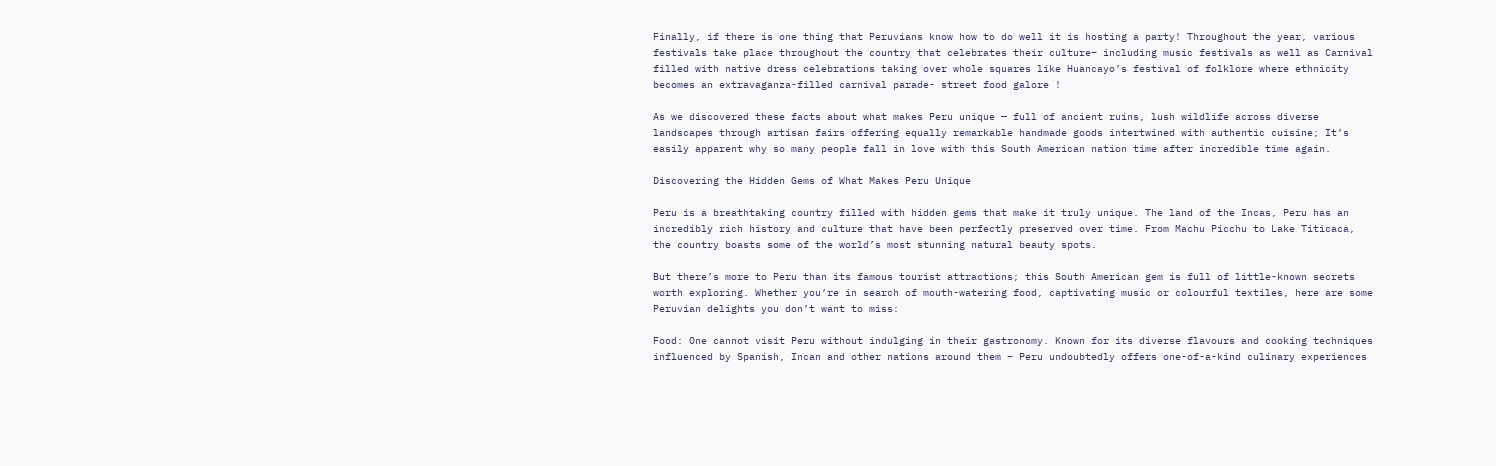Finally, if there is one thing that Peruvians know how to do well it is hosting a party! Throughout the year, various festivals take place throughout the country that celebrates their culture– including music festivals as well as Carnival filled with native dress celebrations taking over whole squares like Huancayo’s festival of folklore where ethnicity becomes an extravaganza-filled carnival parade- street food galore !

As we discovered these facts about what makes Peru unique — full of ancient ruins, lush wildlife across diverse landscapes through artisan fairs offering equally remarkable handmade goods intertwined with authentic cuisine; It’s easily apparent why so many people fall in love with this South American nation time after incredible time again.

Discovering the Hidden Gems of What Makes Peru Unique

Peru is a breathtaking country filled with hidden gems that make it truly unique. The land of the Incas, Peru has an incredibly rich history and culture that have been perfectly preserved over time. From Machu Picchu to Lake Titicaca, the country boasts some of the world’s most stunning natural beauty spots.

But there’s more to Peru than its famous tourist attractions; this South American gem is full of little-known secrets worth exploring. Whether you’re in search of mouth-watering food, captivating music or colourful textiles, here are some Peruvian delights you don’t want to miss:

Food: One cannot visit Peru without indulging in their gastronomy. Known for its diverse flavours and cooking techniques influenced by Spanish, Incan and other nations around them – Peru undoubtedly offers one-of-a-kind culinary experiences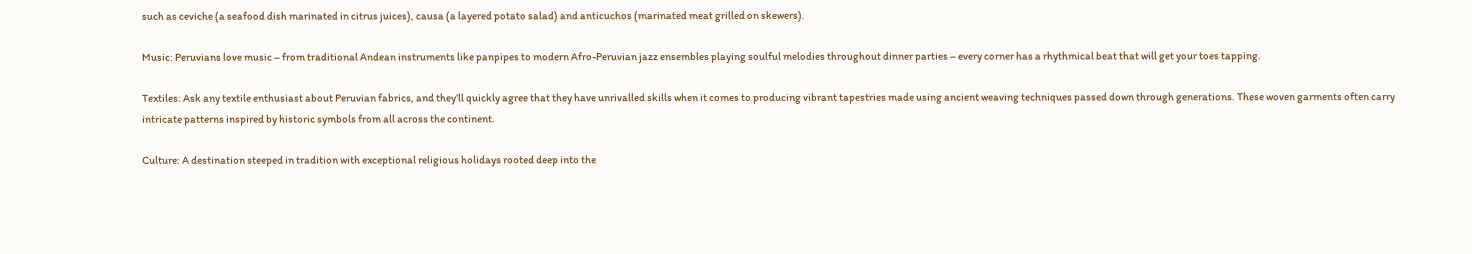such as ceviche (a seafood dish marinated in citrus juices), causa (a layered potato salad) and anticuchos (marinated meat grilled on skewers).

Music: Peruvians love music – from traditional Andean instruments like panpipes to modern Afro-Peruvian jazz ensembles playing soulful melodies throughout dinner parties – every corner has a rhythmical beat that will get your toes tapping.

Textiles: Ask any textile enthusiast about Peruvian fabrics, and they’ll quickly agree that they have unrivalled skills when it comes to producing vibrant tapestries made using ancient weaving techniques passed down through generations. These woven garments often carry intricate patterns inspired by historic symbols from all across the continent.

Culture: A destination steeped in tradition with exceptional religious holidays rooted deep into the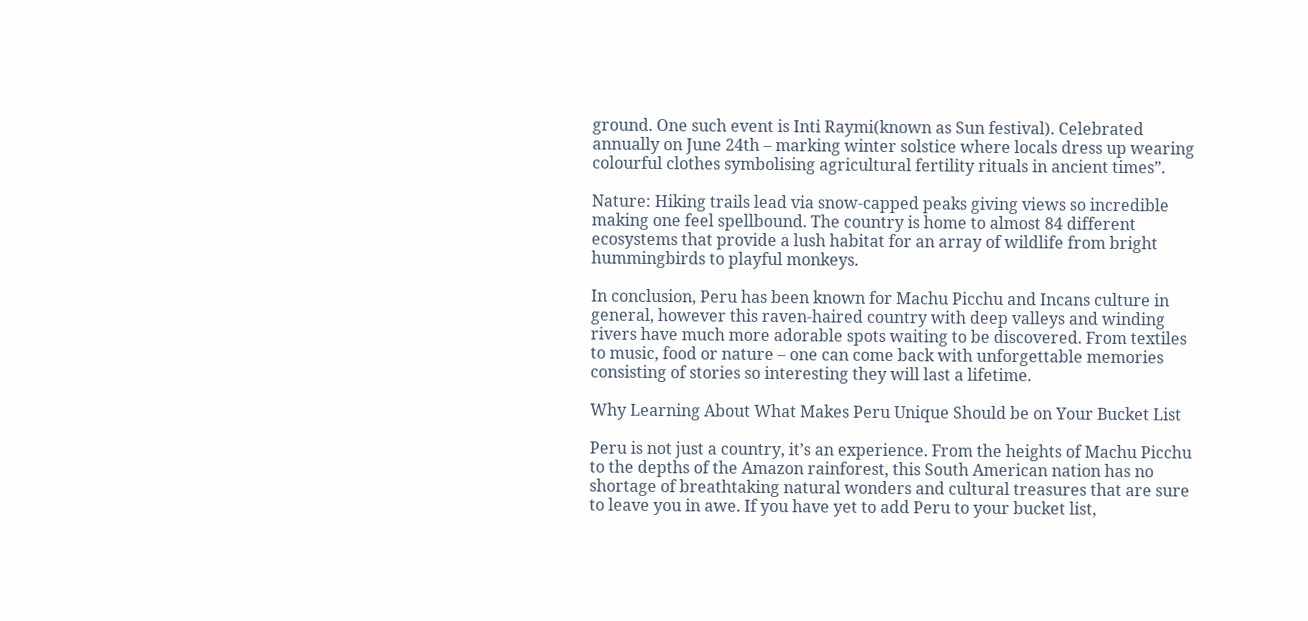ground. One such event is Inti Raymi(known as Sun festival). Celebrated annually on June 24th – marking winter solstice where locals dress up wearing colourful clothes symbolising agricultural fertility rituals in ancient times”.

Nature: Hiking trails lead via snow-capped peaks giving views so incredible making one feel spellbound. The country is home to almost 84 different ecosystems that provide a lush habitat for an array of wildlife from bright hummingbirds to playful monkeys.

In conclusion, Peru has been known for Machu Picchu and Incans culture in general, however this raven-haired country with deep valleys and winding rivers have much more adorable spots waiting to be discovered. From textiles to music, food or nature – one can come back with unforgettable memories consisting of stories so interesting they will last a lifetime.

Why Learning About What Makes Peru Unique Should be on Your Bucket List

Peru is not just a country, it’s an experience. From the heights of Machu Picchu to the depths of the Amazon rainforest, this South American nation has no shortage of breathtaking natural wonders and cultural treasures that are sure to leave you in awe. If you have yet to add Peru to your bucket list,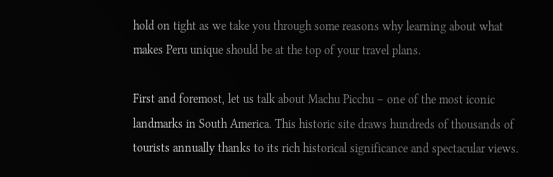hold on tight as we take you through some reasons why learning about what makes Peru unique should be at the top of your travel plans.

First and foremost, let us talk about Machu Picchu – one of the most iconic landmarks in South America. This historic site draws hundreds of thousands of tourists annually thanks to its rich historical significance and spectacular views.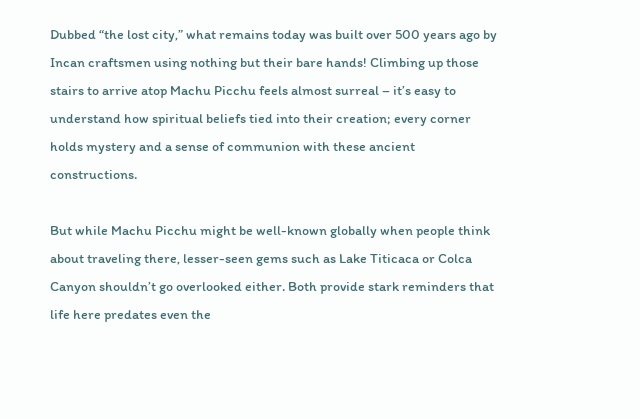Dubbed “the lost city,” what remains today was built over 500 years ago by Incan craftsmen using nothing but their bare hands! Climbing up those stairs to arrive atop Machu Picchu feels almost surreal – it’s easy to understand how spiritual beliefs tied into their creation; every corner holds mystery and a sense of communion with these ancient constructions.

But while Machu Picchu might be well-known globally when people think about traveling there, lesser-seen gems such as Lake Titicaca or Colca Canyon shouldn’t go overlooked either. Both provide stark reminders that life here predates even the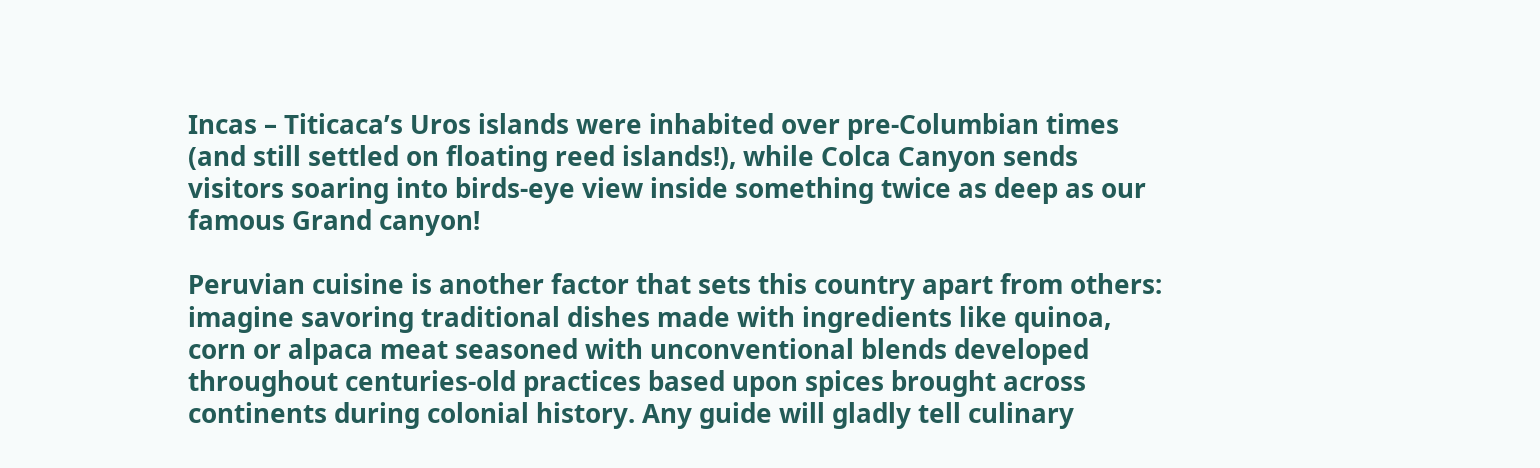Incas – Titicaca’s Uros islands were inhabited over pre-Columbian times (and still settled on floating reed islands!), while Colca Canyon sends visitors soaring into birds-eye view inside something twice as deep as our famous Grand canyon!

Peruvian cuisine is another factor that sets this country apart from others: imagine savoring traditional dishes made with ingredients like quinoa, corn or alpaca meat seasoned with unconventional blends developed throughout centuries-old practices based upon spices brought across continents during colonial history. Any guide will gladly tell culinary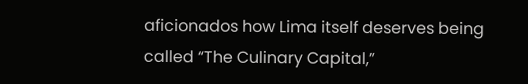aficionados how Lima itself deserves being called “The Culinary Capital,”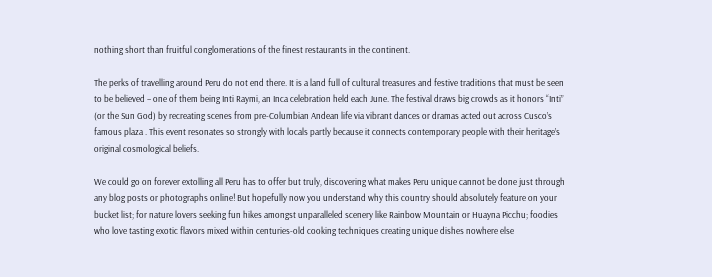nothing short than fruitful conglomerations of the finest restaurants in the continent.

The perks of travelling around Peru do not end there. It is a land full of cultural treasures and festive traditions that must be seen to be believed – one of them being Inti Raymi, an Inca celebration held each June. The festival draws big crowds as it honors “Inti” (or the Sun God) by recreating scenes from pre-Columbian Andean life via vibrant dances or dramas acted out across Cusco’s famous plaza . This event resonates so strongly with locals partly because it connects contemporary people with their heritage’s original cosmological beliefs.

We could go on forever extolling all Peru has to offer but truly, discovering what makes Peru unique cannot be done just through any blog posts or photographs online! But hopefully now you understand why this country should absolutely feature on your bucket list; for nature lovers seeking fun hikes amongst unparalleled scenery like Rainbow Mountain or Huayna Picchu; foodies who love tasting exotic flavors mixed within centuries-old cooking techniques creating unique dishes nowhere else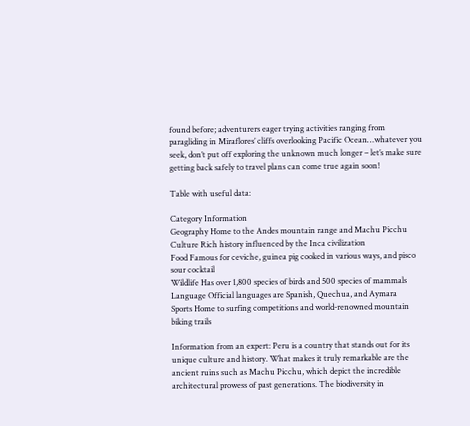found before; adventurers eager trying activities ranging from paragliding in Miraflores’ cliffs overlooking Pacific Ocean…whatever you seek, don’t put off exploring the unknown much longer – let’s make sure getting back safely to travel plans can come true again soon!

Table with useful data:

Category Information
Geography Home to the Andes mountain range and Machu Picchu
Culture Rich history influenced by the Inca civilization
Food Famous for ceviche, guinea pig cooked in various ways, and pisco sour cocktail
Wildlife Has over 1,800 species of birds and 500 species of mammals
Language Official languages are Spanish, Quechua, and Aymara
Sports Home to surfing competitions and world-renowned mountain biking trails

Information from an expert: Peru is a country that stands out for its unique culture and history. What makes it truly remarkable are the ancient ruins such as Machu Picchu, which depict the incredible architectural prowess of past generations. The biodiversity in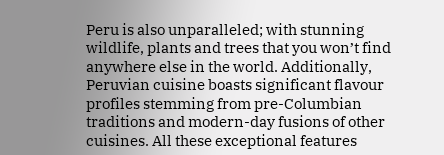Peru is also unparalleled; with stunning wildlife, plants and trees that you won’t find anywhere else in the world. Additionally, Peruvian cuisine boasts significant flavour profiles stemming from pre-Columbian traditions and modern-day fusions of other cuisines. All these exceptional features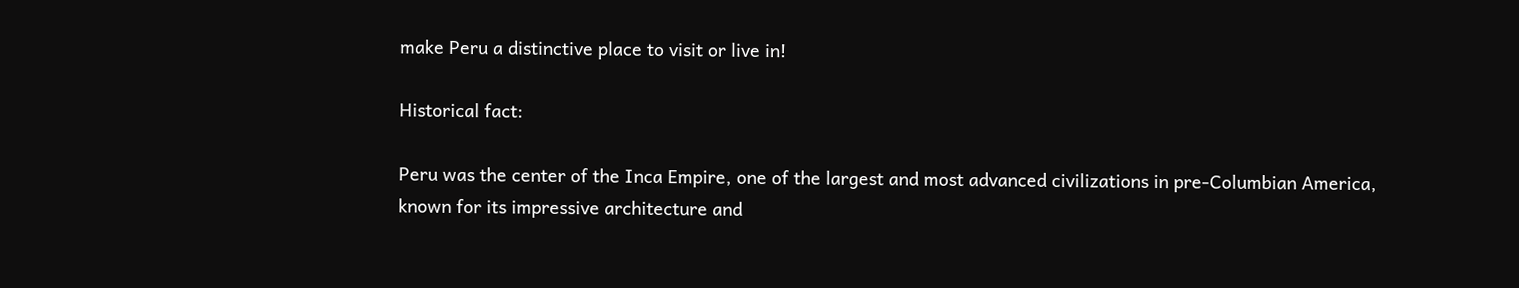make Peru a distinctive place to visit or live in!

Historical fact:

Peru was the center of the Inca Empire, one of the largest and most advanced civilizations in pre-Columbian America, known for its impressive architecture and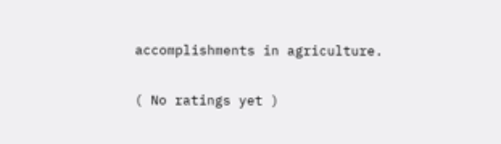accomplishments in agriculture.

( No ratings yet )